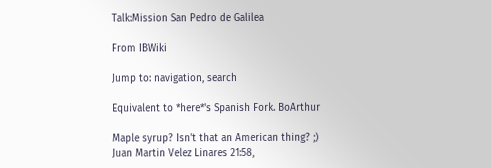Talk:Mission San Pedro de Galilea

From IBWiki

Jump to: navigation, search

Equivalent to *here*'s Spanish Fork. BoArthur

Maple syrup? Isn't that an American thing? ;) Juan Martin Velez Linares 21:58,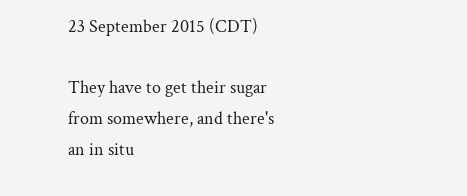23 September 2015 (CDT)

They have to get their sugar from somewhere, and there's an in situ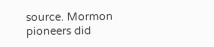source. Mormon pioneers did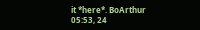it *here*. BoArthur 05:53, 24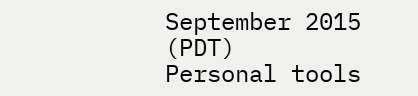September 2015 (PDT)
Personal tools